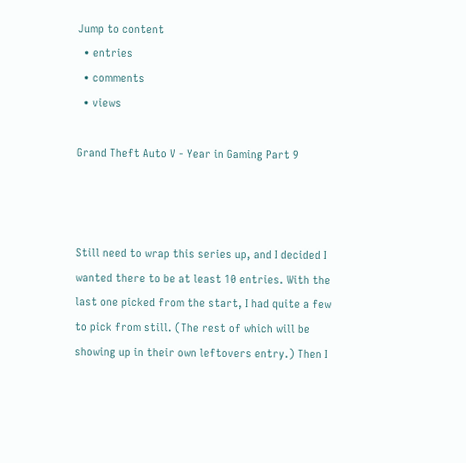Jump to content
  • entries
  • comments
  • views

Grand Theft Auto V - Year in Gaming Part 9



Still need to wrap this series up, and I decided I wanted there to be at least 10 entries. With the last one picked from the start, I had quite a few to pick from still. (The rest of which will be showing up in their own leftovers entry.) Then I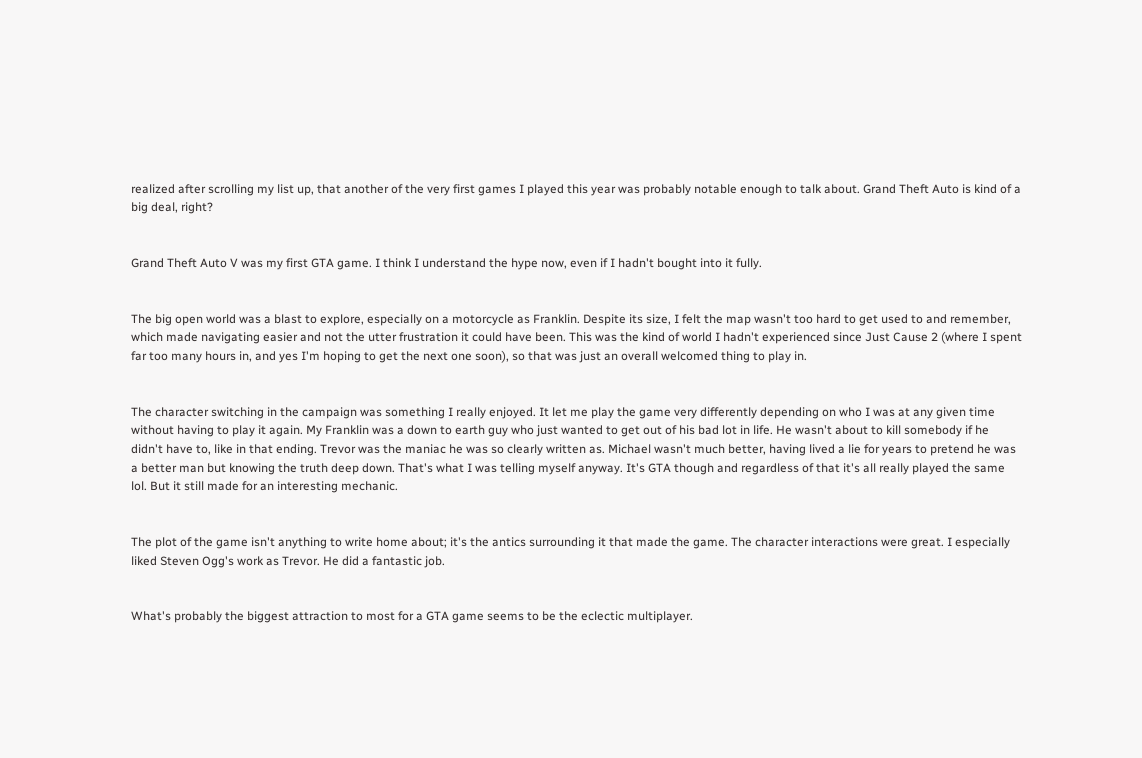realized after scrolling my list up, that another of the very first games I played this year was probably notable enough to talk about. Grand Theft Auto is kind of a big deal, right?


Grand Theft Auto V was my first GTA game. I think I understand the hype now, even if I hadn't bought into it fully.


The big open world was a blast to explore, especially on a motorcycle as Franklin. Despite its size, I felt the map wasn't too hard to get used to and remember, which made navigating easier and not the utter frustration it could have been. This was the kind of world I hadn't experienced since Just Cause 2 (where I spent far too many hours in, and yes I'm hoping to get the next one soon), so that was just an overall welcomed thing to play in.


The character switching in the campaign was something I really enjoyed. It let me play the game very differently depending on who I was at any given time without having to play it again. My Franklin was a down to earth guy who just wanted to get out of his bad lot in life. He wasn't about to kill somebody if he didn't have to, like in that ending. Trevor was the maniac he was so clearly written as. Michael wasn't much better, having lived a lie for years to pretend he was a better man but knowing the truth deep down. That's what I was telling myself anyway. It's GTA though and regardless of that it's all really played the same lol. But it still made for an interesting mechanic.


The plot of the game isn't anything to write home about; it's the antics surrounding it that made the game. The character interactions were great. I especially liked Steven Ogg's work as Trevor. He did a fantastic job.


What's probably the biggest attraction to most for a GTA game seems to be the eclectic multiplayer.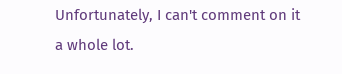Unfortunately, I can't comment on it a whole lot.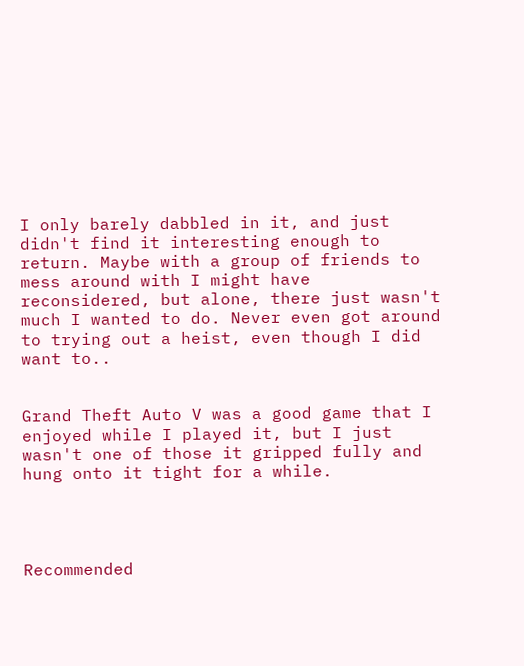I only barely dabbled in it, and just didn't find it interesting enough to return. Maybe with a group of friends to mess around with I might have reconsidered, but alone, there just wasn't much I wanted to do. Never even got around to trying out a heist, even though I did want to..


Grand Theft Auto V was a good game that I enjoyed while I played it, but I just wasn't one of those it gripped fully and hung onto it tight for a while.




Recommended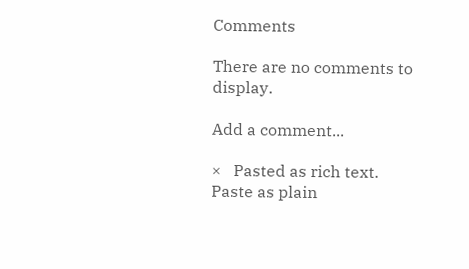Comments

There are no comments to display.

Add a comment...

×   Pasted as rich text.   Paste as plain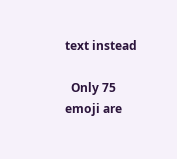text instead

  Only 75 emoji are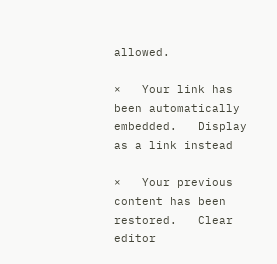allowed.

×   Your link has been automatically embedded.   Display as a link instead

×   Your previous content has been restored.   Clear editor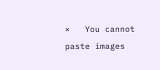×   You cannot paste images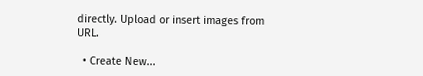directly. Upload or insert images from URL.

  • Create New...